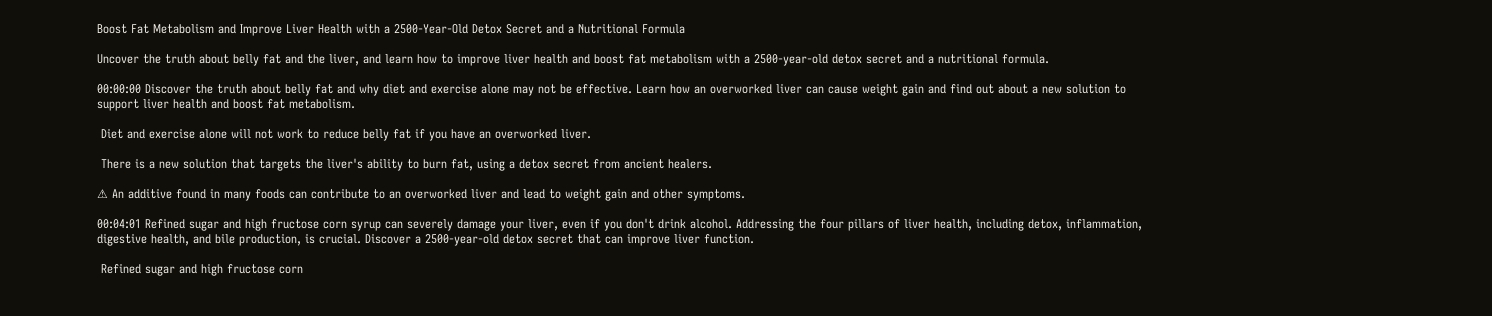Boost Fat Metabolism and Improve Liver Health with a 2500-Year-Old Detox Secret and a Nutritional Formula

Uncover the truth about belly fat and the liver, and learn how to improve liver health and boost fat metabolism with a 2500-year-old detox secret and a nutritional formula.

00:00:00 Discover the truth about belly fat and why diet and exercise alone may not be effective. Learn how an overworked liver can cause weight gain and find out about a new solution to support liver health and boost fat metabolism.

 Diet and exercise alone will not work to reduce belly fat if you have an overworked liver.

 There is a new solution that targets the liver's ability to burn fat, using a detox secret from ancient healers.

⚠ An additive found in many foods can contribute to an overworked liver and lead to weight gain and other symptoms.

00:04:01 Refined sugar and high fructose corn syrup can severely damage your liver, even if you don't drink alcohol. Addressing the four pillars of liver health, including detox, inflammation, digestive health, and bile production, is crucial. Discover a 2500-year-old detox secret that can improve liver function.

 Refined sugar and high fructose corn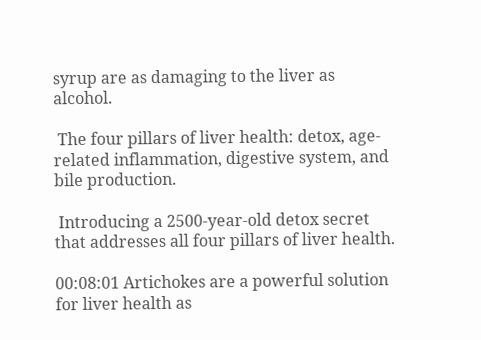syrup are as damaging to the liver as alcohol.

 The four pillars of liver health: detox, age-related inflammation, digestive system, and bile production.

 Introducing a 2500-year-old detox secret that addresses all four pillars of liver health.

00:08:01 Artichokes are a powerful solution for liver health as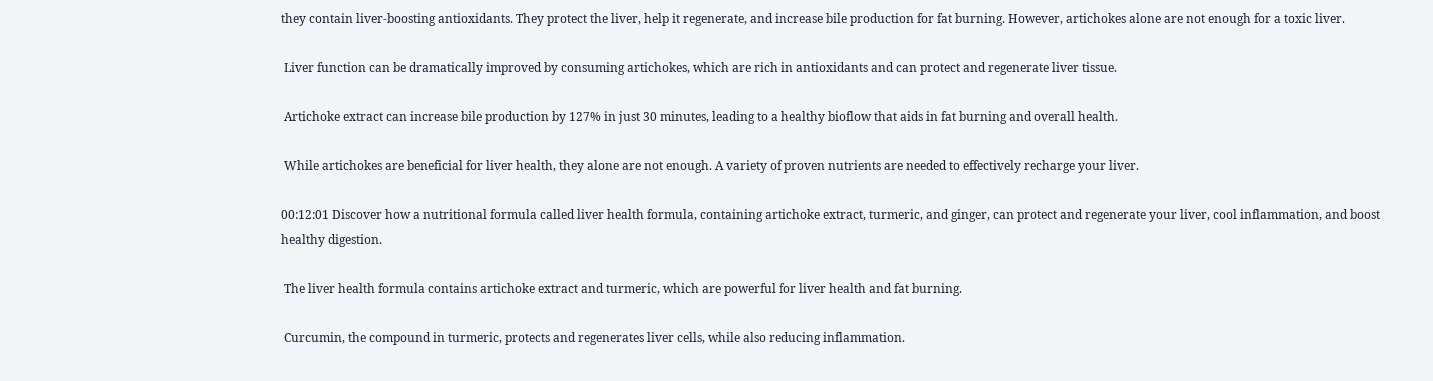they contain liver-boosting antioxidants. They protect the liver, help it regenerate, and increase bile production for fat burning. However, artichokes alone are not enough for a toxic liver.

 Liver function can be dramatically improved by consuming artichokes, which are rich in antioxidants and can protect and regenerate liver tissue.

 Artichoke extract can increase bile production by 127% in just 30 minutes, leading to a healthy bioflow that aids in fat burning and overall health.

 While artichokes are beneficial for liver health, they alone are not enough. A variety of proven nutrients are needed to effectively recharge your liver.

00:12:01 Discover how a nutritional formula called liver health formula, containing artichoke extract, turmeric, and ginger, can protect and regenerate your liver, cool inflammation, and boost healthy digestion.

 The liver health formula contains artichoke extract and turmeric, which are powerful for liver health and fat burning.

 Curcumin, the compound in turmeric, protects and regenerates liver cells, while also reducing inflammation.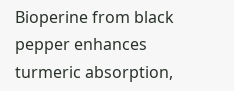Bioperine from black pepper enhances turmeric absorption,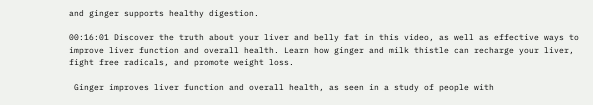and ginger supports healthy digestion.

00:16:01 Discover the truth about your liver and belly fat in this video, as well as effective ways to improve liver function and overall health. Learn how ginger and milk thistle can recharge your liver, fight free radicals, and promote weight loss.

 Ginger improves liver function and overall health, as seen in a study of people with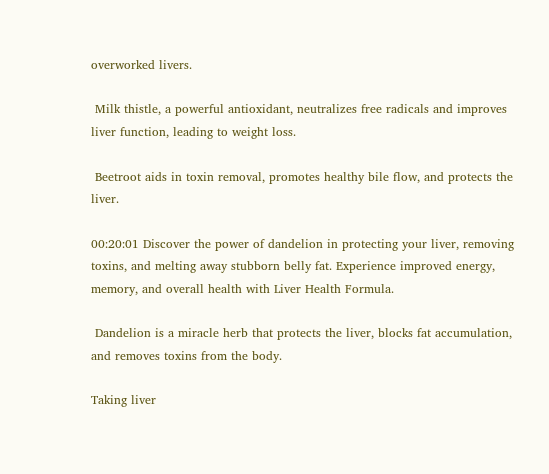overworked livers.

 Milk thistle, a powerful antioxidant, neutralizes free radicals and improves liver function, leading to weight loss.

 Beetroot aids in toxin removal, promotes healthy bile flow, and protects the liver.

00:20:01 Discover the power of dandelion in protecting your liver, removing toxins, and melting away stubborn belly fat. Experience improved energy, memory, and overall health with Liver Health Formula.

 Dandelion is a miracle herb that protects the liver, blocks fat accumulation, and removes toxins from the body.

Taking liver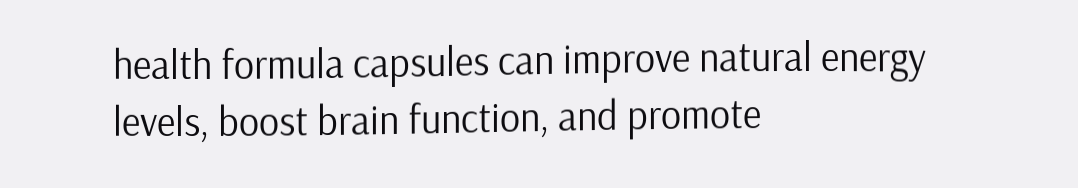health formula capsules can improve natural energy levels, boost brain function, and promote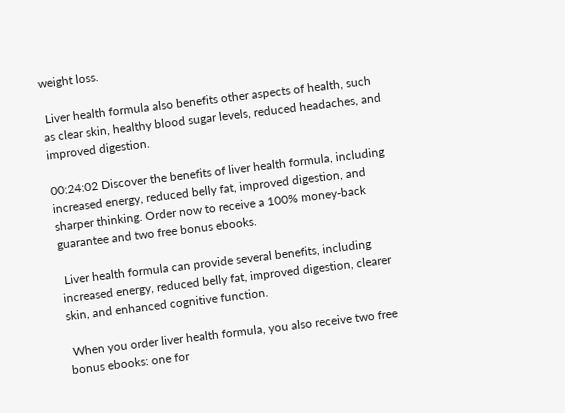weight loss.

 Liver health formula also benefits other aspects of health, such as clear skin, healthy blood sugar levels, reduced headaches, and improved digestion.

00:24:02 Discover the benefits of liver health formula, including increased energy, reduced belly fat, improved digestion, and sharper thinking. Order now to receive a 100% money-back guarantee and two free bonus ebooks.

 Liver health formula can provide several benefits, including increased energy, reduced belly fat, improved digestion, clearer skin, and enhanced cognitive function.

 When you order liver health formula, you also receive two free bonus ebooks: one for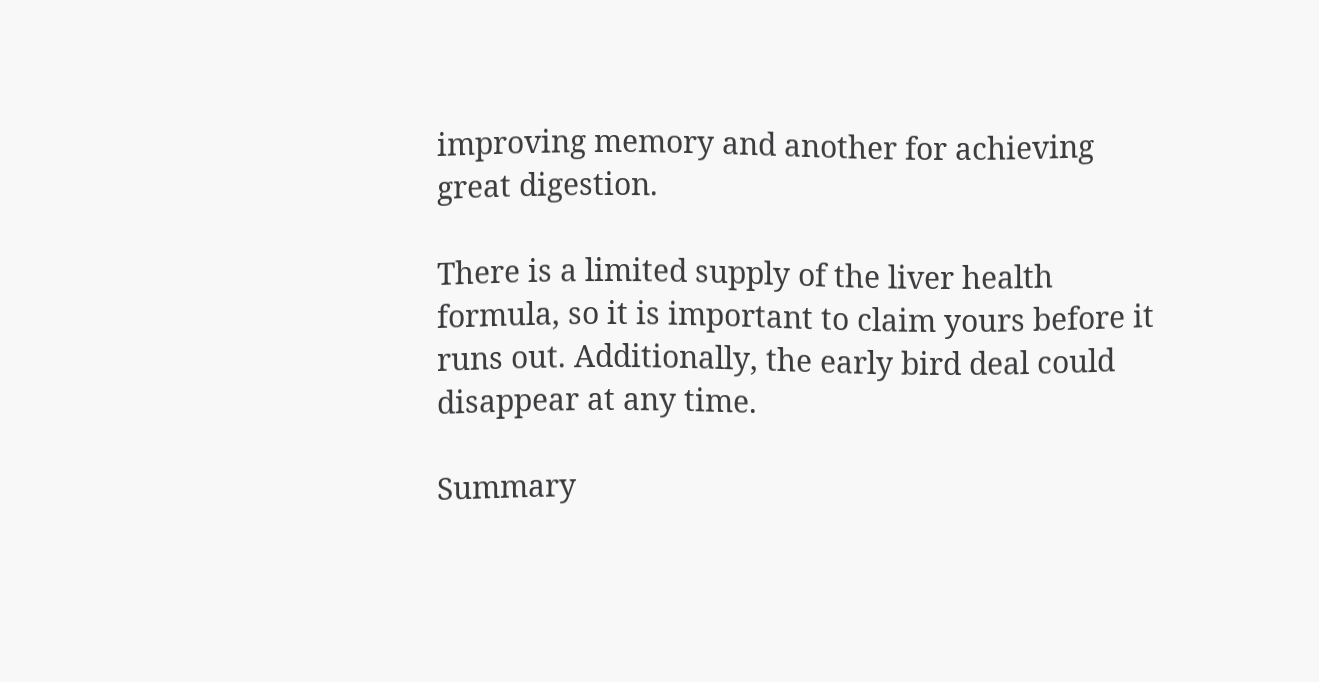improving memory and another for achieving great digestion.

There is a limited supply of the liver health formula, so it is important to claim yours before it runs out. Additionally, the early bird deal could disappear at any time.

Summary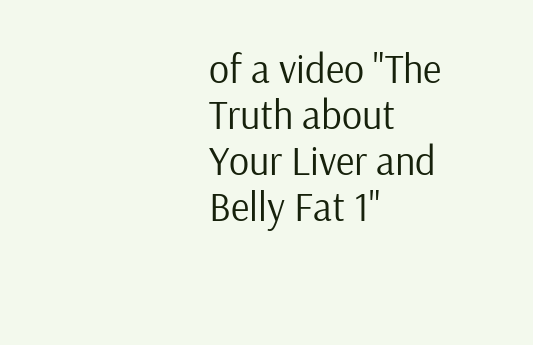of a video "The Truth about Your Liver and Belly Fat 1"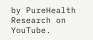by PureHealth Research on YouTube.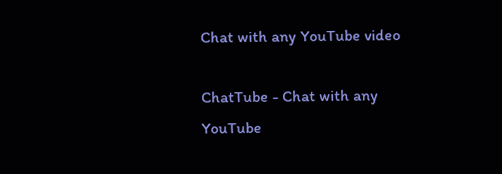Chat with any YouTube video

ChatTube - Chat with any YouTube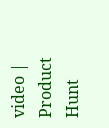video | Product Hunt